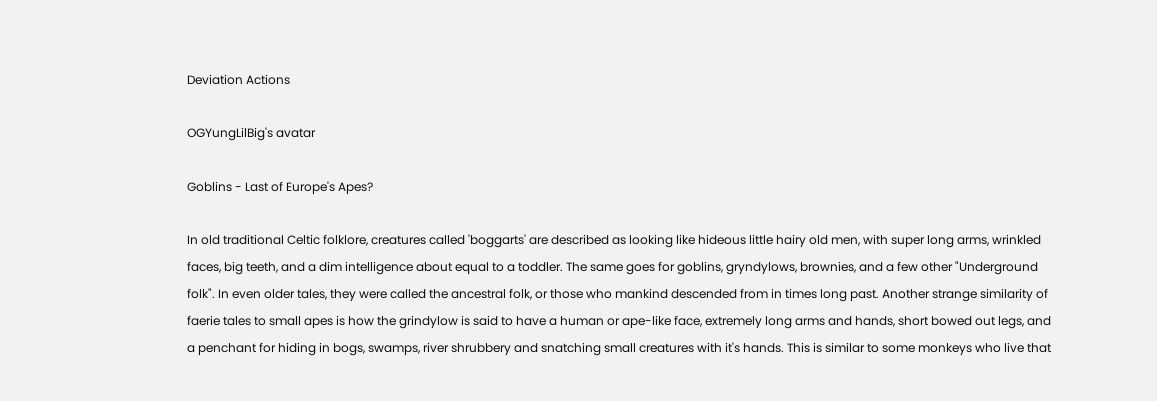Deviation Actions

OGYungLilBig's avatar

Goblins - Last of Europe's Apes?

In old traditional Celtic folklore, creatures called 'boggarts' are described as looking like hideous little hairy old men, with super long arms, wrinkled faces, big teeth, and a dim intelligence about equal to a toddler. The same goes for goblins, gryndylows, brownies, and a few other "Underground folk". In even older tales, they were called the ancestral folk, or those who mankind descended from in times long past. Another strange similarity of faerie tales to small apes is how the grindylow is said to have a human or ape-like face, extremely long arms and hands, short bowed out legs, and a penchant for hiding in bogs, swamps, river shrubbery and snatching small creatures with it's hands. This is similar to some monkeys who live that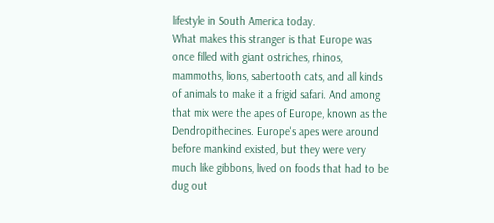lifestyle in South America today.
What makes this stranger is that Europe was once filled with giant ostriches, rhinos, mammoths, lions, sabertooth cats, and all kinds of animals to make it a frigid safari. And among that mix were the apes of Europe, known as the Dendropithecines. Europe's apes were around before mankind existed, but they were very much like gibbons, lived on foods that had to be dug out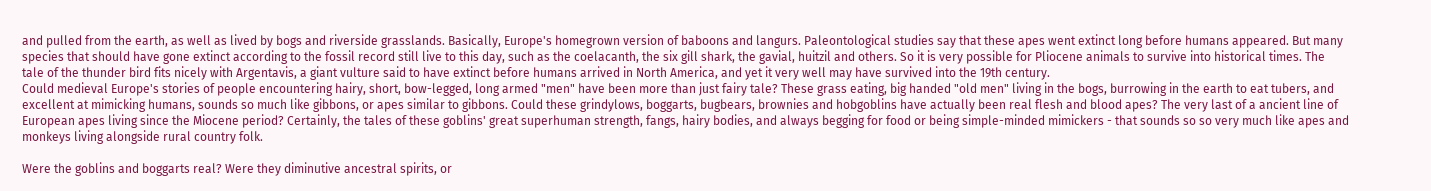and pulled from the earth, as well as lived by bogs and riverside grasslands. Basically, Europe's homegrown version of baboons and langurs. Paleontological studies say that these apes went extinct long before humans appeared. But many species that should have gone extinct according to the fossil record still live to this day, such as the coelacanth, the six gill shark, the gavial, huitzil and others. So it is very possible for Pliocene animals to survive into historical times. The tale of the thunder bird fits nicely with Argentavis, a giant vulture said to have extinct before humans arrived in North America, and yet it very well may have survived into the 19th century.
Could medieval Europe's stories of people encountering hairy, short, bow-legged, long armed "men" have been more than just fairy tale? These grass eating, big handed "old men" living in the bogs, burrowing in the earth to eat tubers, and excellent at mimicking humans, sounds so much like gibbons, or apes similar to gibbons. Could these grindylows, boggarts, bugbears, brownies and hobgoblins have actually been real flesh and blood apes? The very last of a ancient line of European apes living since the Miocene period? Certainly, the tales of these goblins' great superhuman strength, fangs, hairy bodies, and always begging for food or being simple-minded mimickers - that sounds so so very much like apes and monkeys living alongside rural country folk.

Were the goblins and boggarts real? Were they diminutive ancestral spirits, or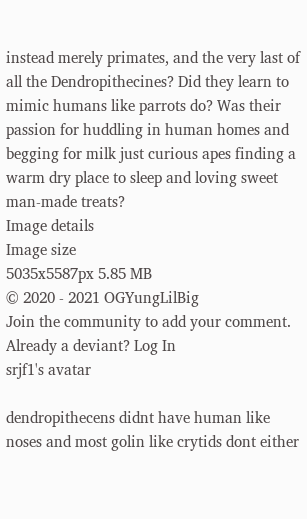instead merely primates, and the very last of all the Dendropithecines? Did they learn to mimic humans like parrots do? Was their passion for huddling in human homes and begging for milk just curious apes finding a warm dry place to sleep and loving sweet man-made treats?
Image details
Image size
5035x5587px 5.85 MB
© 2020 - 2021 OGYungLilBig
Join the community to add your comment. Already a deviant? Log In
srjf1's avatar

dendropithecens didnt have human like noses and most golin like crytids dont either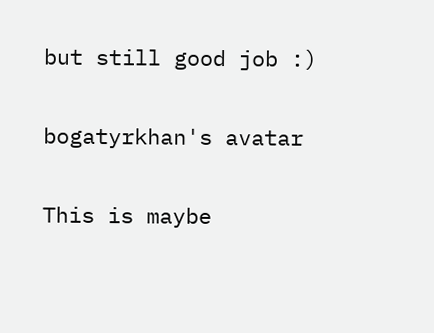but still good job :)

bogatyrkhan's avatar

This is maybe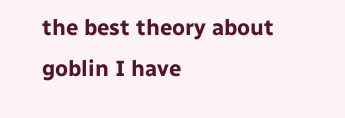the best theory about goblin I have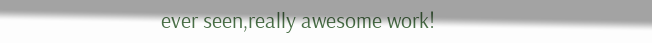ever seen,really awesome work!